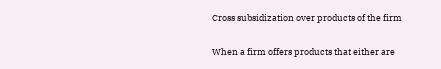Cross subsidization over products of the firm

When a firm offers products that either are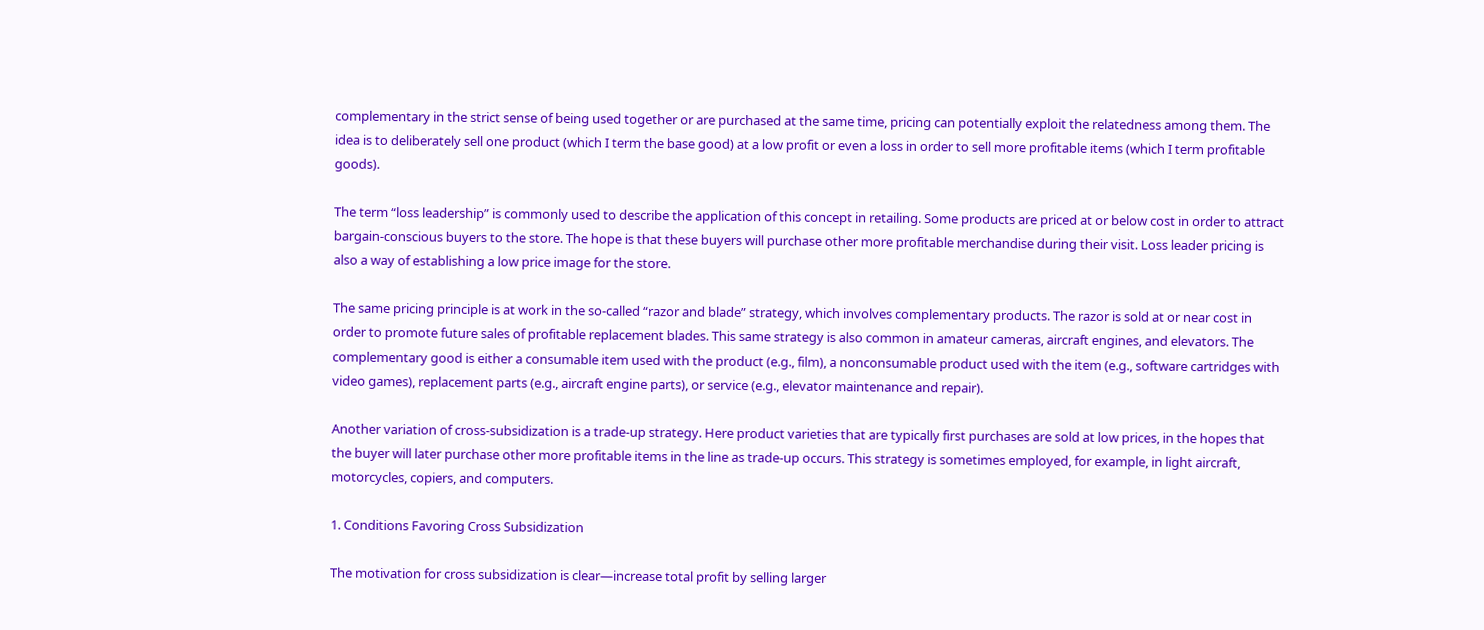complementary in the strict sense of being used together or are purchased at the same time, pricing can potentially exploit the relatedness among them. The idea is to deliberately sell one product (which I term the base good) at a low profit or even a loss in order to sell more profitable items (which I term profitable goods).

The term “loss leadership” is commonly used to describe the application of this concept in retailing. Some products are priced at or below cost in order to attract bargain-conscious buyers to the store. The hope is that these buyers will purchase other more profitable merchandise during their visit. Loss leader pricing is also a way of establishing a low price image for the store.

The same pricing principle is at work in the so-called “razor and blade” strategy, which involves complementary products. The razor is sold at or near cost in order to promote future sales of profitable replacement blades. This same strategy is also common in amateur cameras, aircraft engines, and elevators. The complementary good is either a consumable item used with the product (e.g., film), a nonconsumable product used with the item (e.g., software cartridges with video games), replacement parts (e.g., aircraft engine parts), or service (e.g., elevator maintenance and repair).

Another variation of cross-subsidization is a trade-up strategy. Here product varieties that are typically first purchases are sold at low prices, in the hopes that the buyer will later purchase other more profitable items in the line as trade-up occurs. This strategy is sometimes employed, for example, in light aircraft, motorcycles, copiers, and computers.

1. Conditions Favoring Cross Subsidization

The motivation for cross subsidization is clear—increase total profit by selling larger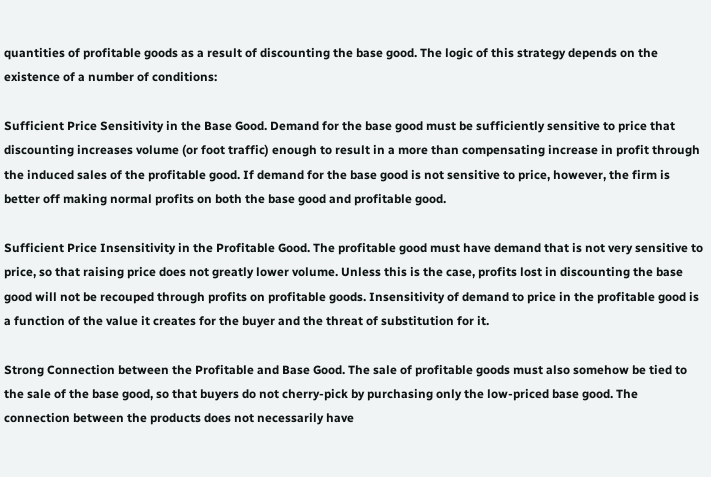quantities of profitable goods as a result of discounting the base good. The logic of this strategy depends on the existence of a number of conditions:

Sufficient Price Sensitivity in the Base Good. Demand for the base good must be sufficiently sensitive to price that discounting increases volume (or foot traffic) enough to result in a more than compensating increase in profit through the induced sales of the profitable good. If demand for the base good is not sensitive to price, however, the firm is better off making normal profits on both the base good and profitable good.

Sufficient Price Insensitivity in the Profitable Good. The profitable good must have demand that is not very sensitive to price, so that raising price does not greatly lower volume. Unless this is the case, profits lost in discounting the base good will not be recouped through profits on profitable goods. Insensitivity of demand to price in the profitable good is a function of the value it creates for the buyer and the threat of substitution for it.

Strong Connection between the Profitable and Base Good. The sale of profitable goods must also somehow be tied to the sale of the base good, so that buyers do not cherry-pick by purchasing only the low-priced base good. The connection between the products does not necessarily have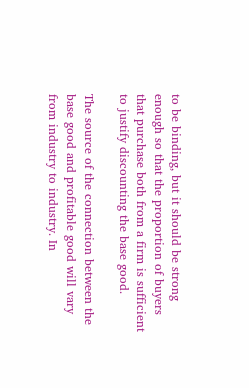to be binding, but it should be strong enough so that the proportion of buyers that purchase both from a firm is sufficient to justify discounting the base good.

The source of the connection between the base good and profitable good will vary from industry to industry. In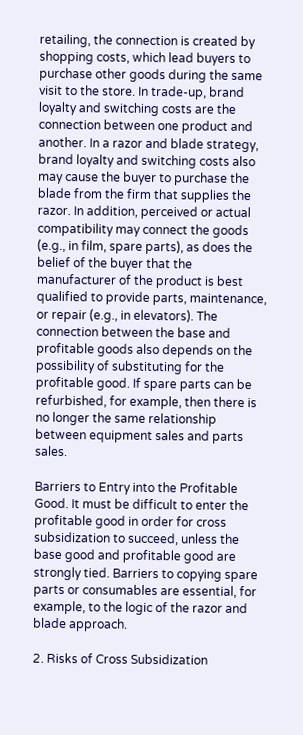retailing, the connection is created by shopping costs, which lead buyers to purchase other goods during the same visit to the store. In trade-up, brand loyalty and switching costs are the connection between one product and another. In a razor and blade strategy, brand loyalty and switching costs also may cause the buyer to purchase the blade from the firm that supplies the razor. In addition, perceived or actual compatibility may connect the goods (e.g., in film, spare parts), as does the belief of the buyer that the manufacturer of the product is best qualified to provide parts, maintenance, or repair (e.g., in elevators). The connection between the base and profitable goods also depends on the possibility of substituting for the profitable good. If spare parts can be refurbished, for example, then there is no longer the same relationship between equipment sales and parts sales.

Barriers to Entry into the Profitable Good. It must be difficult to enter the profitable good in order for cross subsidization to succeed, unless the base good and profitable good are strongly tied. Barriers to copying spare parts or consumables are essential, for example, to the logic of the razor and blade approach.

2. Risks of Cross Subsidization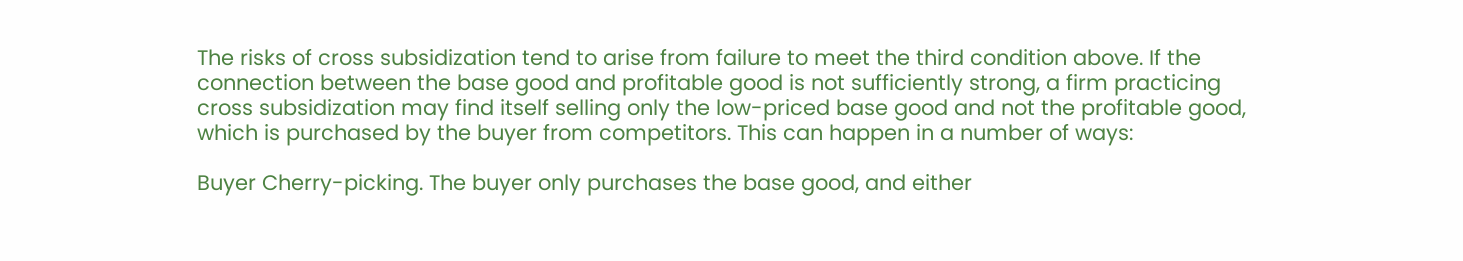The risks of cross subsidization tend to arise from failure to meet the third condition above. If the connection between the base good and profitable good is not sufficiently strong, a firm practicing cross subsidization may find itself selling only the low-priced base good and not the profitable good, which is purchased by the buyer from competitors. This can happen in a number of ways:

Buyer Cherry-picking. The buyer only purchases the base good, and either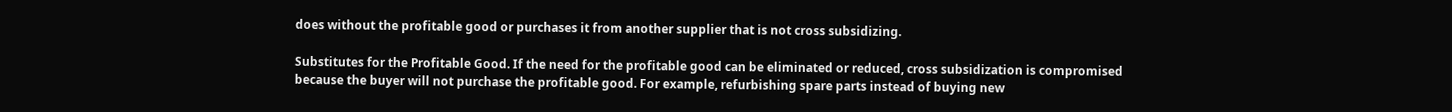does without the profitable good or purchases it from another supplier that is not cross subsidizing.

Substitutes for the Profitable Good. If the need for the profitable good can be eliminated or reduced, cross subsidization is compromised because the buyer will not purchase the profitable good. For example, refurbishing spare parts instead of buying new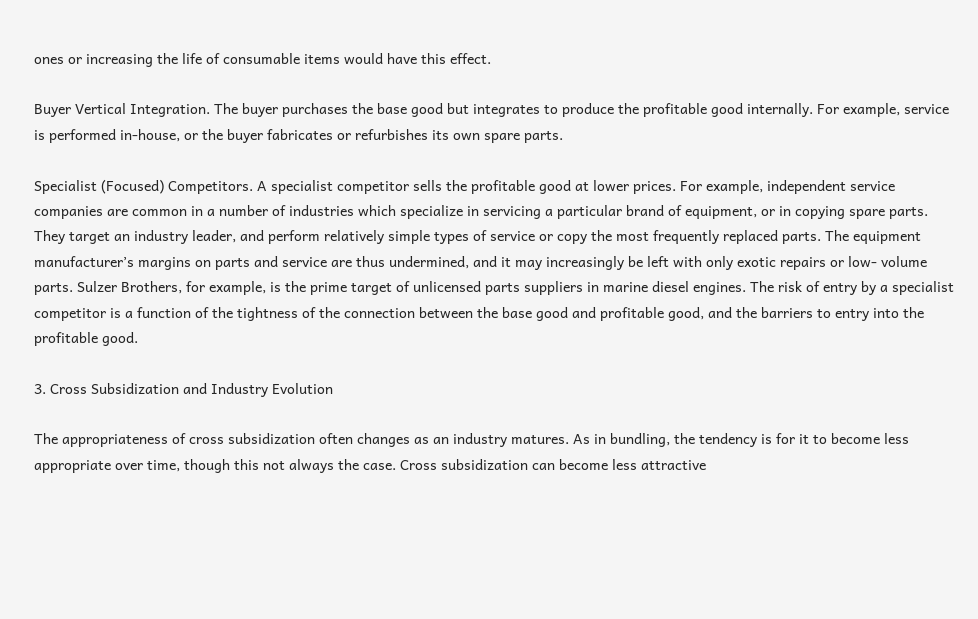ones or increasing the life of consumable items would have this effect.

Buyer Vertical Integration. The buyer purchases the base good but integrates to produce the profitable good internally. For example, service is performed in-house, or the buyer fabricates or refurbishes its own spare parts.

Specialist (Focused) Competitors. A specialist competitor sells the profitable good at lower prices. For example, independent service companies are common in a number of industries which specialize in servicing a particular brand of equipment, or in copying spare parts. They target an industry leader, and perform relatively simple types of service or copy the most frequently replaced parts. The equipment manufacturer’s margins on parts and service are thus undermined, and it may increasingly be left with only exotic repairs or low- volume parts. Sulzer Brothers, for example, is the prime target of unlicensed parts suppliers in marine diesel engines. The risk of entry by a specialist competitor is a function of the tightness of the connection between the base good and profitable good, and the barriers to entry into the profitable good.

3. Cross Subsidization and Industry Evolution

The appropriateness of cross subsidization often changes as an industry matures. As in bundling, the tendency is for it to become less appropriate over time, though this not always the case. Cross subsidization can become less attractive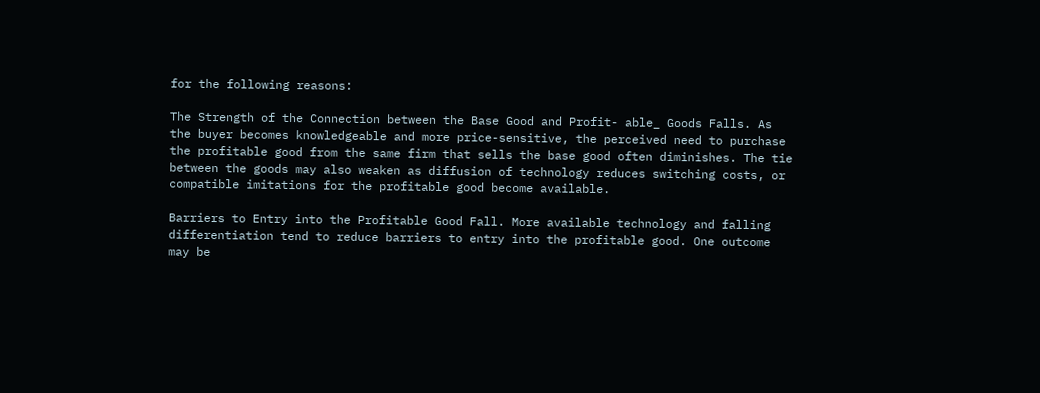for the following reasons:

The Strength of the Connection between the Base Good and Profit- able_ Goods Falls. As the buyer becomes knowledgeable and more price-sensitive, the perceived need to purchase the profitable good from the same firm that sells the base good often diminishes. The tie between the goods may also weaken as diffusion of technology reduces switching costs, or compatible imitations for the profitable good become available.

Barriers to Entry into the Profitable Good Fall. More available technology and falling differentiation tend to reduce barriers to entry into the profitable good. One outcome may be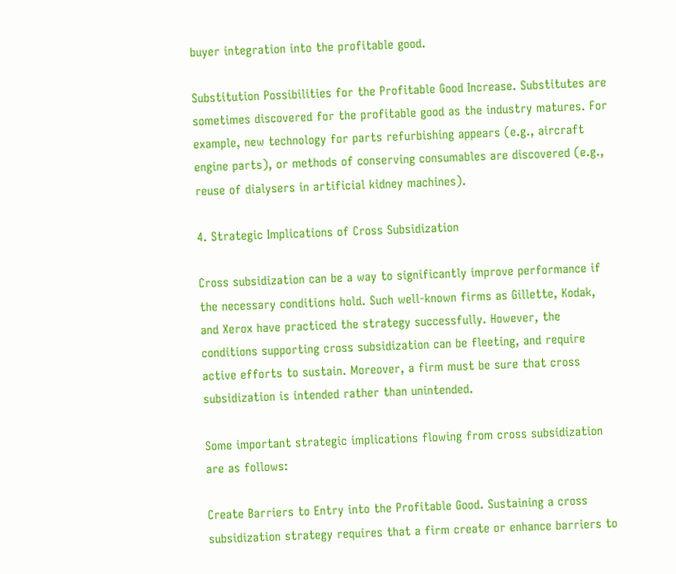buyer integration into the profitable good.

Substitution Possibilities for the Profitable Good Increase. Substitutes are sometimes discovered for the profitable good as the industry matures. For example, new technology for parts refurbishing appears (e.g., aircraft engine parts), or methods of conserving consumables are discovered (e.g., reuse of dialysers in artificial kidney machines).

4. Strategic Implications of Cross Subsidization

Cross subsidization can be a way to significantly improve performance if the necessary conditions hold. Such well-known firms as Gillette, Kodak, and Xerox have practiced the strategy successfully. However, the conditions supporting cross subsidization can be fleeting, and require active efforts to sustain. Moreover, a firm must be sure that cross subsidization is intended rather than unintended.

Some important strategic implications flowing from cross subsidization are as follows:

Create Barriers to Entry into the Profitable Good. Sustaining a cross subsidization strategy requires that a firm create or enhance barriers to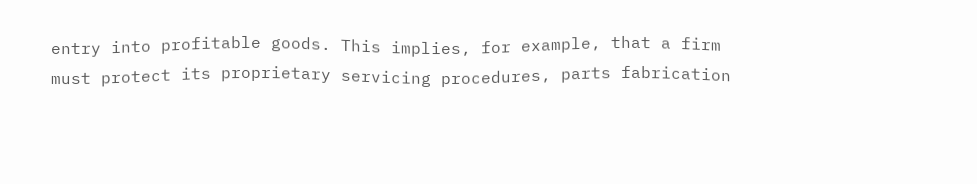entry into profitable goods. This implies, for example, that a firm must protect its proprietary servicing procedures, parts fabrication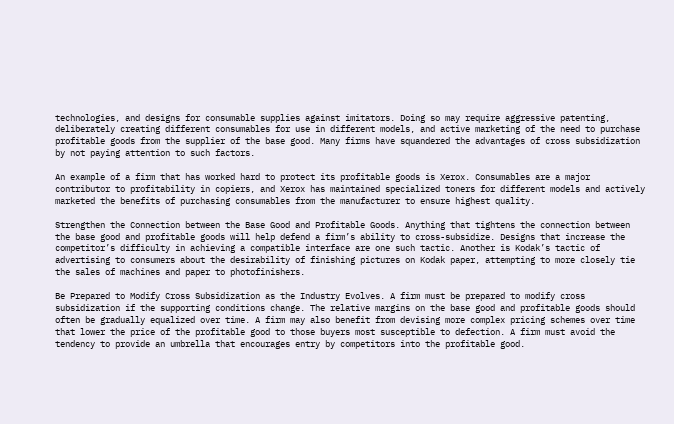technologies, and designs for consumable supplies against imitators. Doing so may require aggressive patenting, deliberately creating different consumables for use in different models, and active marketing of the need to purchase profitable goods from the supplier of the base good. Many firms have squandered the advantages of cross subsidization by not paying attention to such factors.

An example of a firm that has worked hard to protect its profitable goods is Xerox. Consumables are a major contributor to profitability in copiers, and Xerox has maintained specialized toners for different models and actively marketed the benefits of purchasing consumables from the manufacturer to ensure highest quality.

Strengthen the Connection between the Base Good and Profitable Goods. Anything that tightens the connection between the base good and profitable goods will help defend a firm’s ability to cross-subsidize. Designs that increase the competitor’s difficulty in achieving a compatible interface are one such tactic. Another is Kodak’s tactic of advertising to consumers about the desirability of finishing pictures on Kodak paper, attempting to more closely tie the sales of machines and paper to photofinishers.

Be Prepared to Modify Cross Subsidization as the Industry Evolves. A firm must be prepared to modify cross subsidization if the supporting conditions change. The relative margins on the base good and profitable goods should often be gradually equalized over time. A firm may also benefit from devising more complex pricing schemes over time that lower the price of the profitable good to those buyers most susceptible to defection. A firm must avoid the tendency to provide an umbrella that encourages entry by competitors into the profitable good.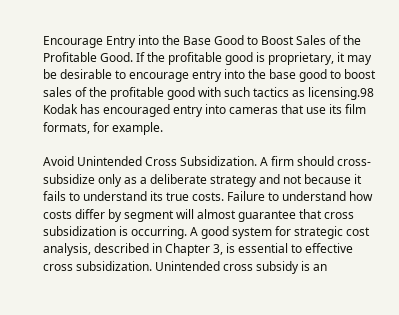Encourage Entry into the Base Good to Boost Sales of the Profitable Good. If the profitable good is proprietary, it may be desirable to encourage entry into the base good to boost sales of the profitable good with such tactics as licensing.98 Kodak has encouraged entry into cameras that use its film formats, for example.

Avoid Unintended Cross Subsidization. A firm should cross-subsidize only as a deliberate strategy and not because it fails to understand its true costs. Failure to understand how costs differ by segment will almost guarantee that cross subsidization is occurring. A good system for strategic cost analysis, described in Chapter 3, is essential to effective cross subsidization. Unintended cross subsidy is an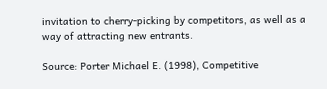invitation to cherry-picking by competitors, as well as a way of attracting new entrants.

Source: Porter Michael E. (1998), Competitive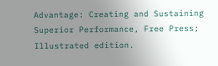Advantage: Creating and Sustaining Superior Performance, Free Press; Illustrated edition.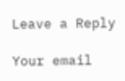Leave a Reply

Your email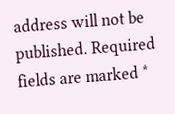address will not be published. Required fields are marked *